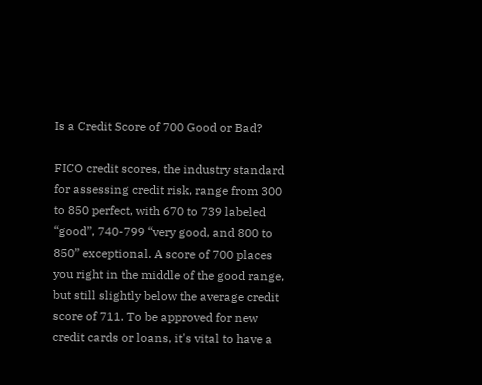Is a Credit Score of 700 Good or Bad?

FICO credit scores, the industry standard for assessing credit risk, range from 300 to 850 perfect, with 670 to 739 labeled “good”, 740-799 “very good, and 800 to 850” exceptional. A score of 700 places you right in the middle of the good range, but still slightly below the average credit score of 711. To be approved for new credit cards or loans, it's vital to have a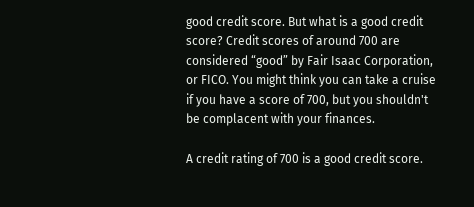good credit score. But what is a good credit score? Credit scores of around 700 are considered “good” by Fair Isaac Corporation, or FICO. You might think you can take a cruise if you have a score of 700, but you shouldn't be complacent with your finances.

A credit rating of 700 is a good credit score.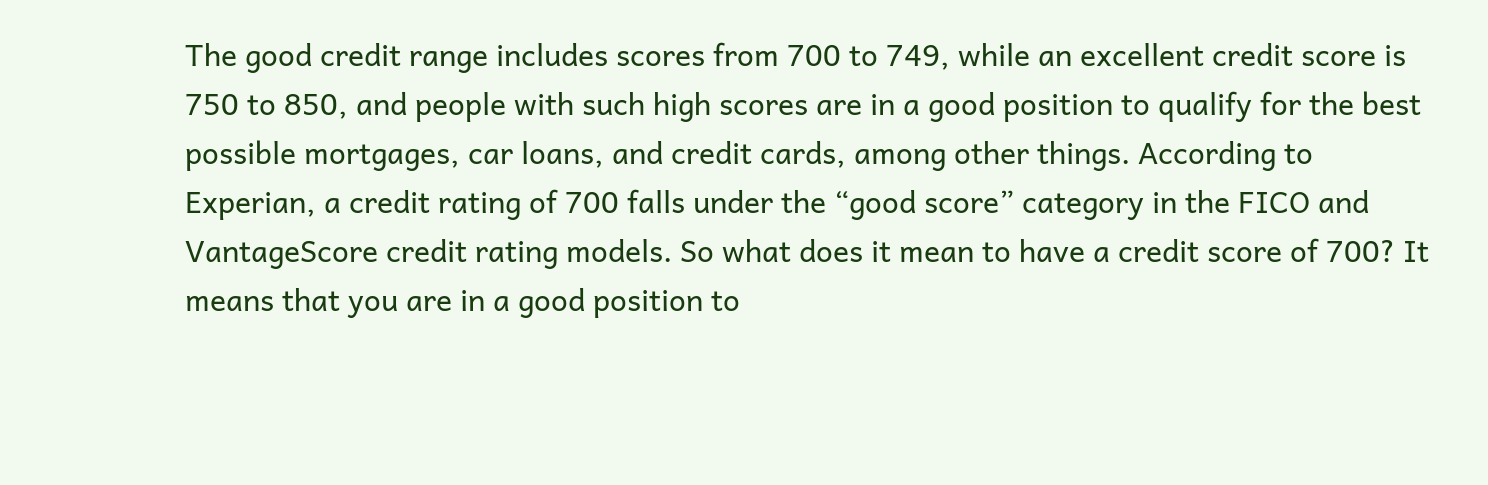The good credit range includes scores from 700 to 749, while an excellent credit score is 750 to 850, and people with such high scores are in a good position to qualify for the best possible mortgages, car loans, and credit cards, among other things. According to Experian, a credit rating of 700 falls under the “good score” category in the FICO and VantageScore credit rating models. So what does it mean to have a credit score of 700? It means that you are in a good position to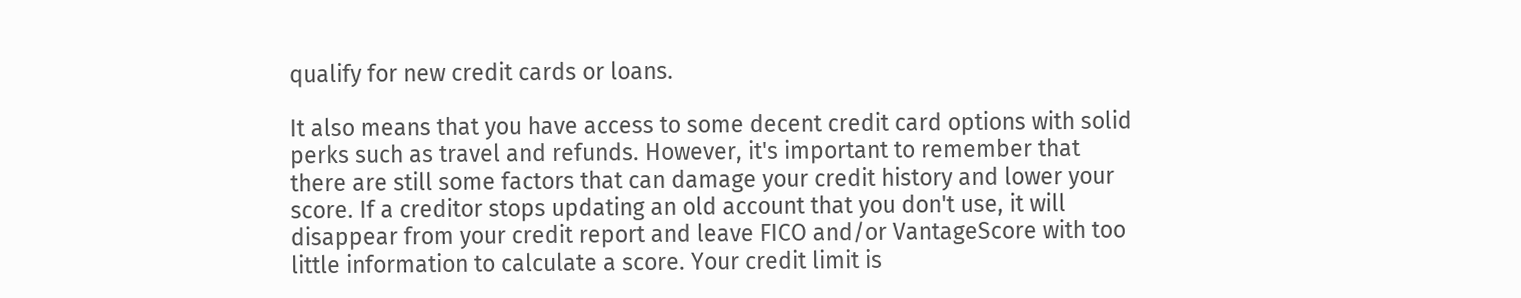qualify for new credit cards or loans.

It also means that you have access to some decent credit card options with solid perks such as travel and refunds. However, it's important to remember that there are still some factors that can damage your credit history and lower your score. If a creditor stops updating an old account that you don't use, it will disappear from your credit report and leave FICO and/or VantageScore with too little information to calculate a score. Your credit limit is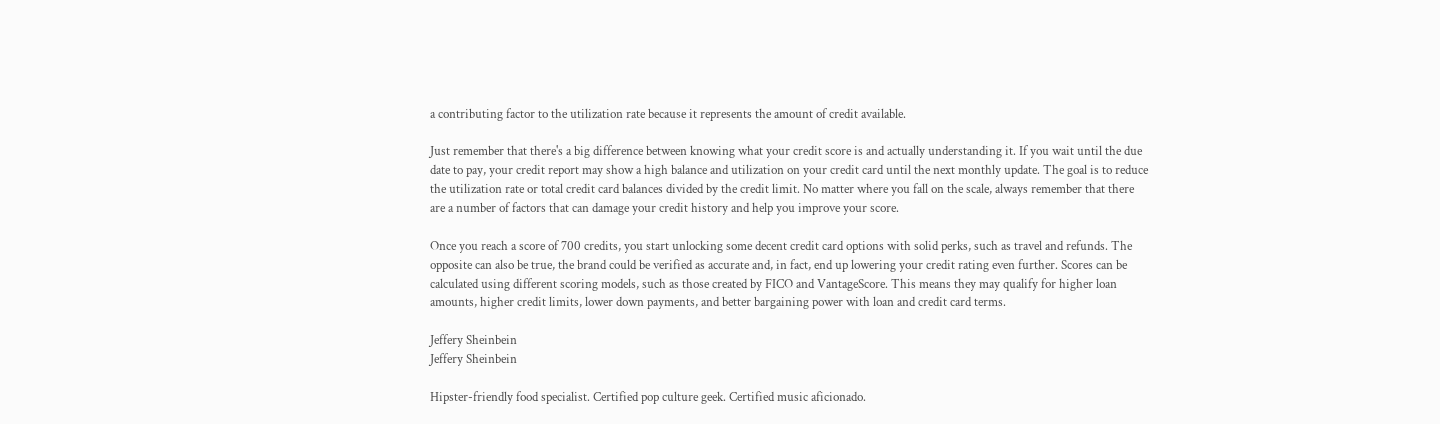a contributing factor to the utilization rate because it represents the amount of credit available.

Just remember that there's a big difference between knowing what your credit score is and actually understanding it. If you wait until the due date to pay, your credit report may show a high balance and utilization on your credit card until the next monthly update. The goal is to reduce the utilization rate or total credit card balances divided by the credit limit. No matter where you fall on the scale, always remember that there are a number of factors that can damage your credit history and help you improve your score.

Once you reach a score of 700 credits, you start unlocking some decent credit card options with solid perks, such as travel and refunds. The opposite can also be true, the brand could be verified as accurate and, in fact, end up lowering your credit rating even further. Scores can be calculated using different scoring models, such as those created by FICO and VantageScore. This means they may qualify for higher loan amounts, higher credit limits, lower down payments, and better bargaining power with loan and credit card terms.

Jeffery Sheinbein
Jeffery Sheinbein

Hipster-friendly food specialist. Certified pop culture geek. Certified music aficionado.